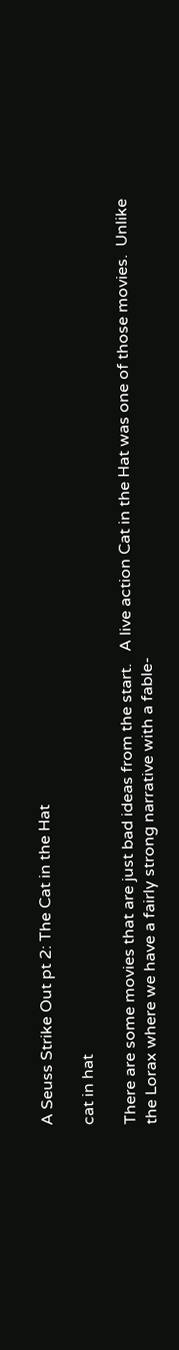A Seuss Strike Out pt 2: The Cat in the Hat

cat in hat

There are some movies that are just bad ideas from the start.   A live action Cat in the Hat was one of those movies.  Unlike the Lorax where we have a fairly strong narrative with a fable-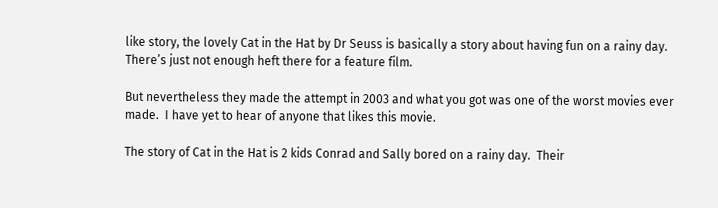like story, the lovely Cat in the Hat by Dr Seuss is basically a story about having fun on a rainy day.  There’s just not enough heft there for a feature film.

But nevertheless they made the attempt in 2003 and what you got was one of the worst movies ever made.  I have yet to hear of anyone that likes this movie.

The story of Cat in the Hat is 2 kids Conrad and Sally bored on a rainy day.  Their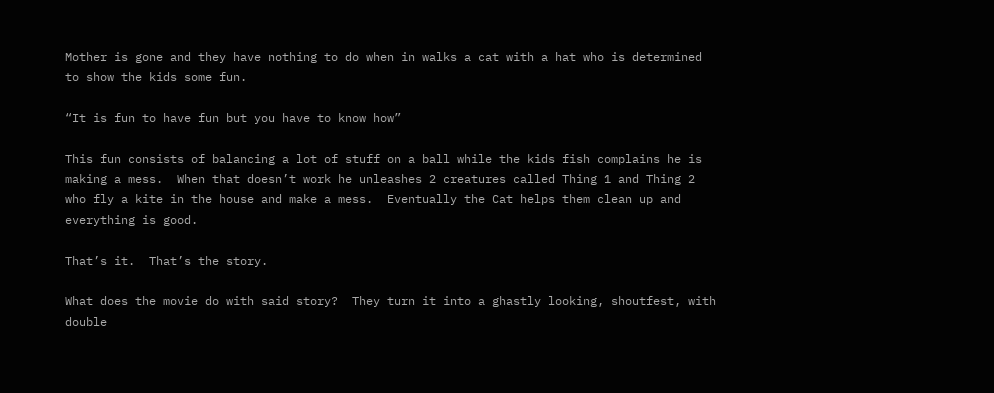Mother is gone and they have nothing to do when in walks a cat with a hat who is determined to show the kids some fun.

“It is fun to have fun but you have to know how”

This fun consists of balancing a lot of stuff on a ball while the kids fish complains he is making a mess.  When that doesn’t work he unleashes 2 creatures called Thing 1 and Thing 2 who fly a kite in the house and make a mess.  Eventually the Cat helps them clean up and everything is good.

That’s it.  That’s the story.

What does the movie do with said story?  They turn it into a ghastly looking, shoutfest, with double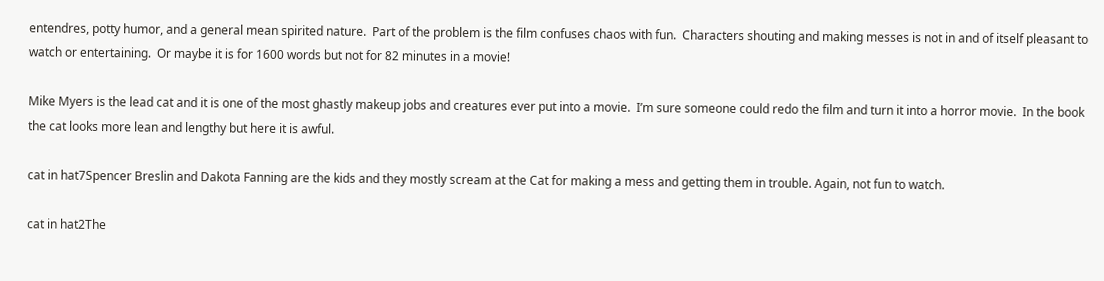entendres, potty humor, and a general mean spirited nature.  Part of the problem is the film confuses chaos with fun.  Characters shouting and making messes is not in and of itself pleasant to watch or entertaining.  Or maybe it is for 1600 words but not for 82 minutes in a movie!

Mike Myers is the lead cat and it is one of the most ghastly makeup jobs and creatures ever put into a movie.  I’m sure someone could redo the film and turn it into a horror movie.  In the book the cat looks more lean and lengthy but here it is awful.

cat in hat7Spencer Breslin and Dakota Fanning are the kids and they mostly scream at the Cat for making a mess and getting them in trouble. Again, not fun to watch.

cat in hat2The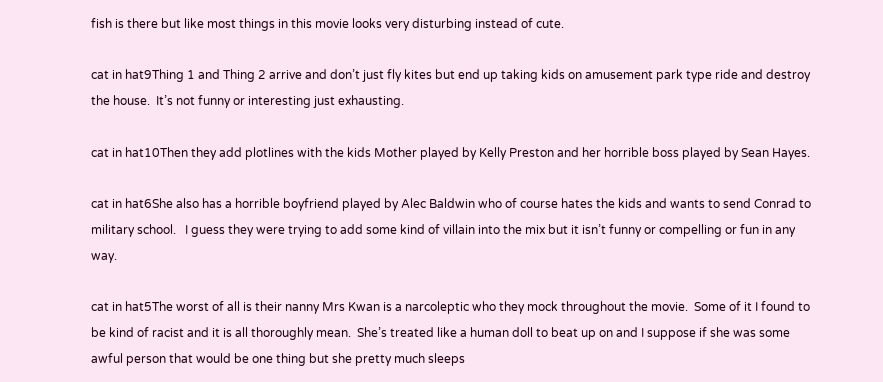fish is there but like most things in this movie looks very disturbing instead of cute.

cat in hat9Thing 1 and Thing 2 arrive and don’t just fly kites but end up taking kids on amusement park type ride and destroy the house.  It’s not funny or interesting just exhausting.

cat in hat10Then they add plotlines with the kids Mother played by Kelly Preston and her horrible boss played by Sean Hayes.

cat in hat6She also has a horrible boyfriend played by Alec Baldwin who of course hates the kids and wants to send Conrad to military school.   I guess they were trying to add some kind of villain into the mix but it isn’t funny or compelling or fun in any way.

cat in hat5The worst of all is their nanny Mrs Kwan is a narcoleptic who they mock throughout the movie.  Some of it I found to be kind of racist and it is all thoroughly mean.  She’s treated like a human doll to beat up on and I suppose if she was some awful person that would be one thing but she pretty much sleeps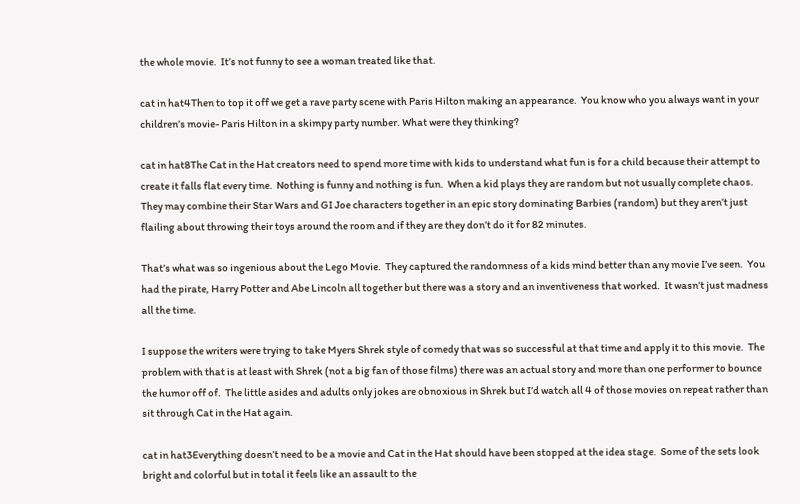the whole movie.  It’s not funny to see a woman treated like that.

cat in hat4Then to top it off we get a rave party scene with Paris Hilton making an appearance.  You know who you always want in your children’s movie- Paris Hilton in a skimpy party number. What were they thinking?

cat in hat8The Cat in the Hat creators need to spend more time with kids to understand what fun is for a child because their attempt to create it falls flat every time.  Nothing is funny and nothing is fun.  When a kid plays they are random but not usually complete chaos.  They may combine their Star Wars and GI Joe characters together in an epic story dominating Barbies (random) but they aren’t just flailing about throwing their toys around the room and if they are they don’t do it for 82 minutes.

That’s what was so ingenious about the Lego Movie.  They captured the randomness of a kids mind better than any movie I’ve seen.  You had the pirate, Harry Potter and Abe Lincoln all together but there was a story and an inventiveness that worked.  It wasn’t just madness all the time.

I suppose the writers were trying to take Myers Shrek style of comedy that was so successful at that time and apply it to this movie.  The problem with that is at least with Shrek (not a big fan of those films) there was an actual story and more than one performer to bounce the humor off of.  The little asides and adults only jokes are obnoxious in Shrek but I’d watch all 4 of those movies on repeat rather than sit through Cat in the Hat again.

cat in hat3Everything doesn’t need to be a movie and Cat in the Hat should have been stopped at the idea stage.  Some of the sets look bright and colorful but in total it feels like an assault to the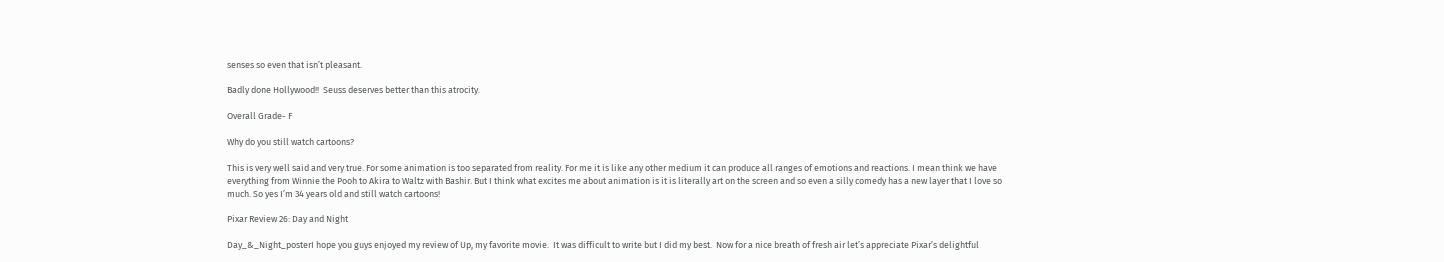senses so even that isn’t pleasant.

Badly done Hollywood!!  Seuss deserves better than this atrocity.

Overall Grade- F

Why do you still watch cartoons?

This is very well said and very true. For some animation is too separated from reality. For me it is like any other medium it can produce all ranges of emotions and reactions. I mean think we have everything from Winnie the Pooh to Akira to Waltz with Bashir. But I think what excites me about animation is it is literally art on the screen and so even a silly comedy has a new layer that I love so much. So yes I’m 34 years old and still watch cartoons!

Pixar Review 26: Day and Night

Day_&_Night_posterI hope you guys enjoyed my review of Up, my favorite movie.  It was difficult to write but I did my best.  Now for a nice breath of fresh air let’s appreciate Pixar’s delightful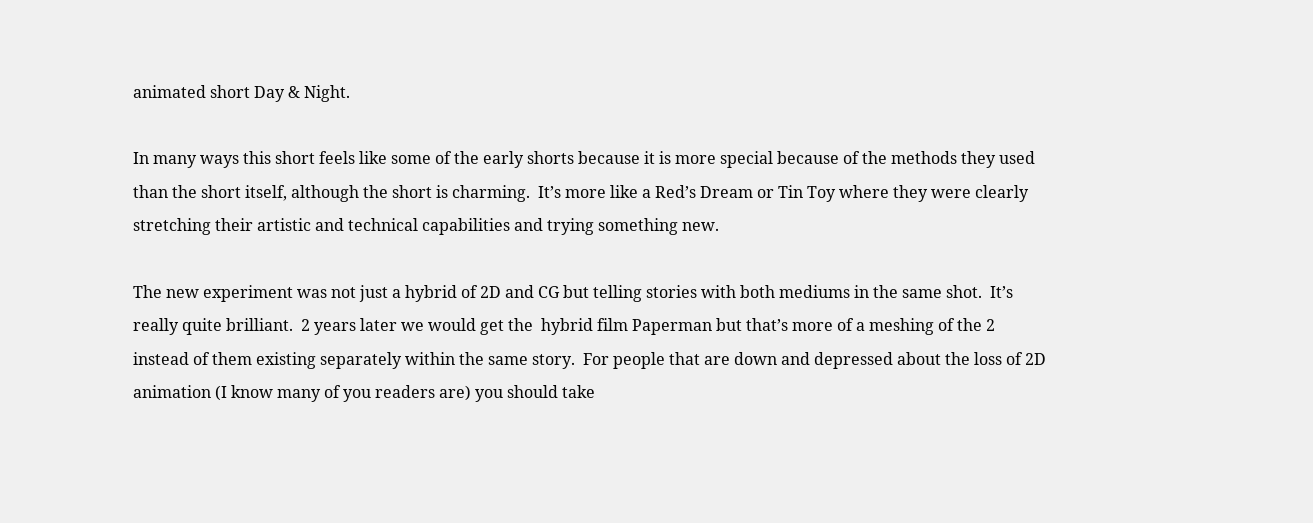animated short Day & Night.

In many ways this short feels like some of the early shorts because it is more special because of the methods they used than the short itself, although the short is charming.  It’s more like a Red’s Dream or Tin Toy where they were clearly stretching their artistic and technical capabilities and trying something new.

The new experiment was not just a hybrid of 2D and CG but telling stories with both mediums in the same shot.  It’s really quite brilliant.  2 years later we would get the  hybrid film Paperman but that’s more of a meshing of the 2 instead of them existing separately within the same story.  For people that are down and depressed about the loss of 2D animation (I know many of you readers are) you should take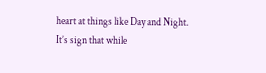heart at things like Day and Night.  It’s sign that while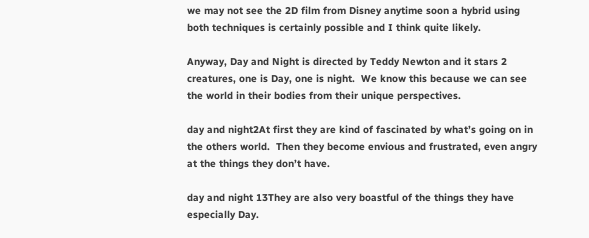we may not see the 2D film from Disney anytime soon a hybrid using both techniques is certainly possible and I think quite likely.

Anyway, Day and Night is directed by Teddy Newton and it stars 2 creatures, one is Day, one is night.  We know this because we can see the world in their bodies from their unique perspectives.

day and night2At first they are kind of fascinated by what’s going on in the others world.  Then they become envious and frustrated, even angry at the things they don’t have.

day and night 13They are also very boastful of the things they have especially Day.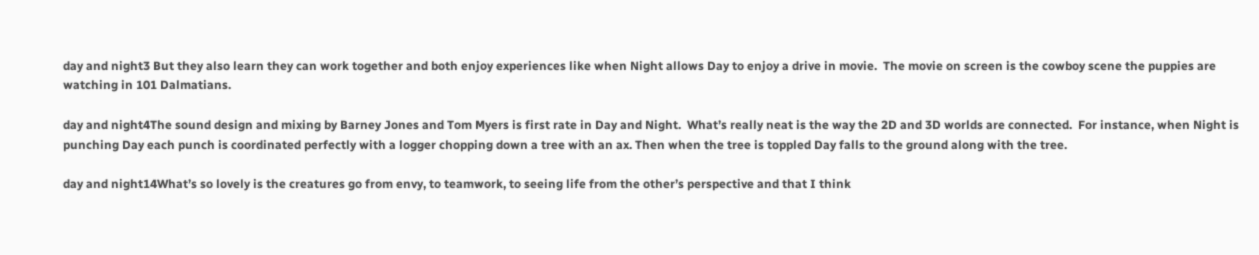day and night3 But they also learn they can work together and both enjoy experiences like when Night allows Day to enjoy a drive in movie.  The movie on screen is the cowboy scene the puppies are watching in 101 Dalmatians.

day and night4The sound design and mixing by Barney Jones and Tom Myers is first rate in Day and Night.  What’s really neat is the way the 2D and 3D worlds are connected.  For instance, when Night is punching Day each punch is coordinated perfectly with a logger chopping down a tree with an ax. Then when the tree is toppled Day falls to the ground along with the tree.

day and night14What’s so lovely is the creatures go from envy, to teamwork, to seeing life from the other’s perspective and that I think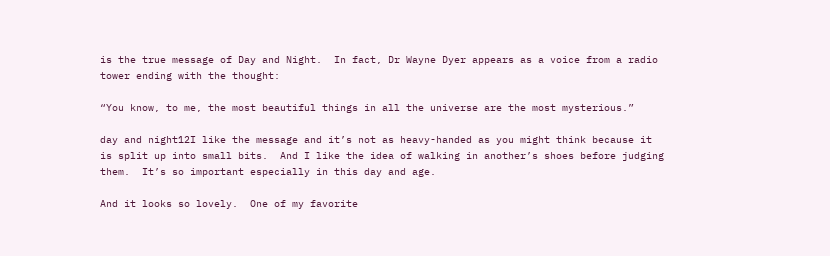is the true message of Day and Night.  In fact, Dr Wayne Dyer appears as a voice from a radio tower ending with the thought:

“You know, to me, the most beautiful things in all the universe are the most mysterious.”

day and night12I like the message and it’s not as heavy-handed as you might think because it is split up into small bits.  And I like the idea of walking in another’s shoes before judging them.  It’s so important especially in this day and age.

And it looks so lovely.  One of my favorite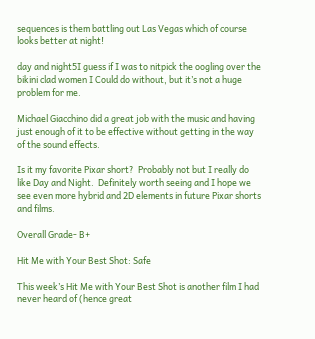sequences is them battling out Las Vegas which of course looks better at night!

day and night5I guess if I was to nitpick the oogling over the bikini clad women I Could do without, but it’s not a huge problem for me.

Michael Giacchino did a great job with the music and having just enough of it to be effective without getting in the way of the sound effects.

Is it my favorite Pixar short?  Probably not but I really do like Day and Night.  Definitely worth seeing and I hope we see even more hybrid and 2D elements in future Pixar shorts and films.

Overall Grade- B+

Hit Me with Your Best Shot: Safe

This week’s Hit Me with Your Best Shot is another film I had never heard of (hence great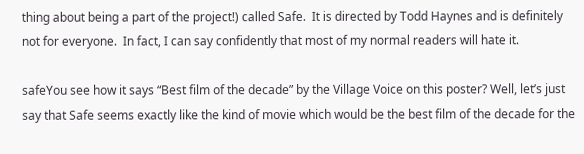thing about being a part of the project!) called Safe.  It is directed by Todd Haynes and is definitely not for everyone.  In fact, I can say confidently that most of my normal readers will hate it.

safeYou see how it says “Best film of the decade” by the Village Voice on this poster? Well, let’s just say that Safe seems exactly like the kind of movie which would be the best film of the decade for the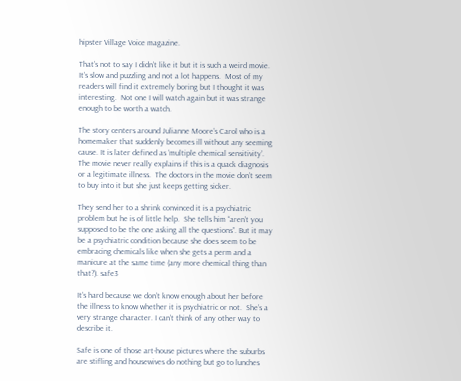hipster Village Voice magazine.

That’s not to say I didn’t like it but it is such a weird movie.  It’s slow and puzzling and not a lot happens.  Most of my readers will find it extremely boring but I thought it was interesting.  Not one I will watch again but it was strange enough to be worth a watch.

The story centers around Julianne Moore’s Carol who is a homemaker that suddenly becomes ill without any seeming cause. It is later defined as ‘multiple chemical sensitivity’.  The movie never really explains if this is a quack diagnosis or a legitimate illness.  The doctors in the movie don’t seem to buy into it but she just keeps getting sicker.

They send her to a shrink convinced it is a psychiatric problem but he is of little help.  She tells him “aren’t you supposed to be the one asking all the questions”. But it may be a psychiatric condition because she does seem to be embracing chemicals like when she gets a perm and a manicure at the same time (any more chemical thing than that?). safe3

It’s hard because we don’t know enough about her before the illness to know whether it is psychiatric or not.  She’s a very strange character. I can’t think of any other way to describe it.

Safe is one of those art-house pictures where the suburbs are stifling and housewives do nothing but go to lunches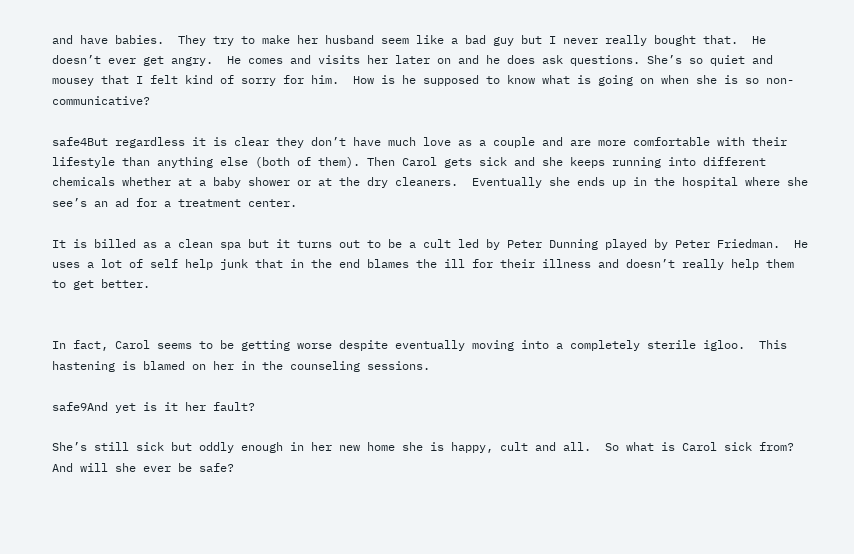and have babies.  They try to make her husband seem like a bad guy but I never really bought that.  He doesn’t ever get angry.  He comes and visits her later on and he does ask questions. She’s so quiet and mousey that I felt kind of sorry for him.  How is he supposed to know what is going on when she is so non-communicative?

safe4But regardless it is clear they don’t have much love as a couple and are more comfortable with their lifestyle than anything else (both of them). Then Carol gets sick and she keeps running into different chemicals whether at a baby shower or at the dry cleaners.  Eventually she ends up in the hospital where she see’s an ad for a treatment center.

It is billed as a clean spa but it turns out to be a cult led by Peter Dunning played by Peter Friedman.  He uses a lot of self help junk that in the end blames the ill for their illness and doesn’t really help them to get better.


In fact, Carol seems to be getting worse despite eventually moving into a completely sterile igloo.  This hastening is blamed on her in the counseling sessions.

safe9And yet is it her fault?

She’s still sick but oddly enough in her new home she is happy, cult and all.  So what is Carol sick from? And will she ever be safe?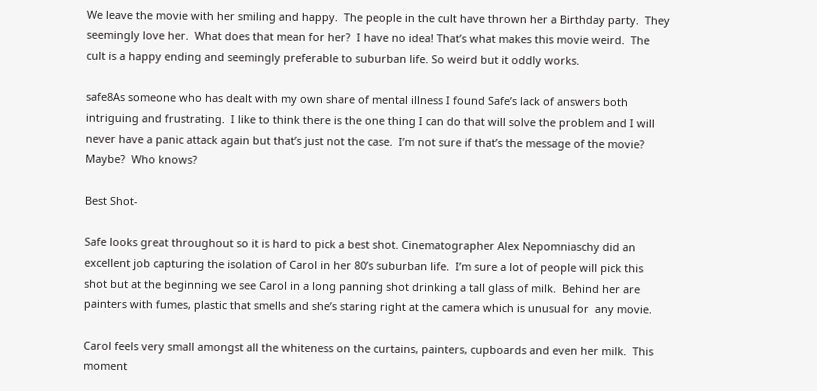We leave the movie with her smiling and happy.  The people in the cult have thrown her a Birthday party.  They seemingly love her.  What does that mean for her?  I have no idea! That’s what makes this movie weird.  The cult is a happy ending and seemingly preferable to suburban life. So weird but it oddly works.

safe8As someone who has dealt with my own share of mental illness I found Safe’s lack of answers both intriguing and frustrating.  I like to think there is the one thing I can do that will solve the problem and I will never have a panic attack again but that’s just not the case.  I’m not sure if that’s the message of the movie?  Maybe?  Who knows?

Best Shot-

Safe looks great throughout so it is hard to pick a best shot. Cinematographer Alex Nepomniaschy did an excellent job capturing the isolation of Carol in her 80’s suburban life.  I’m sure a lot of people will pick this shot but at the beginning we see Carol in a long panning shot drinking a tall glass of milk.  Behind her are painters with fumes, plastic that smells and she’s staring right at the camera which is unusual for  any movie.

Carol feels very small amongst all the whiteness on the curtains, painters, cupboards and even her milk.  This moment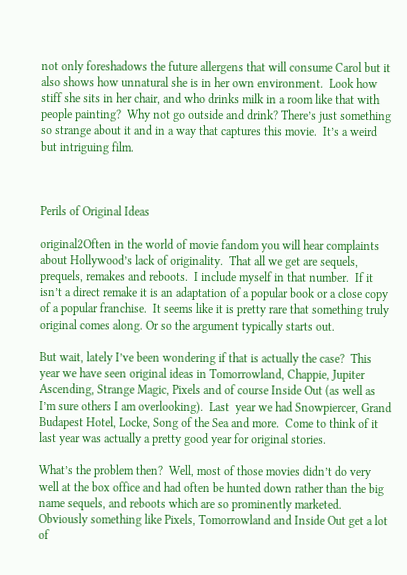not only foreshadows the future allergens that will consume Carol but it also shows how unnatural she is in her own environment.  Look how stiff she sits in her chair, and who drinks milk in a room like that with people painting?  Why not go outside and drink? There’s just something so strange about it and in a way that captures this movie.  It’s a weird but intriguing film.



Perils of Original Ideas

original2Often in the world of movie fandom you will hear complaints about Hollywood’s lack of originality.  That all we get are sequels, prequels, remakes and reboots.  I include myself in that number.  If it isn’t a direct remake it is an adaptation of a popular book or a close copy of a popular franchise.  It seems like it is pretty rare that something truly original comes along. Or so the argument typically starts out.

But wait, lately I’ve been wondering if that is actually the case?  This year we have seen original ideas in Tomorrowland, Chappie, Jupiter Ascending, Strange Magic, Pixels and of course Inside Out (as well as I’m sure others I am overlooking).  Last  year we had Snowpiercer, Grand Budapest Hotel, Locke, Song of the Sea and more.  Come to think of it last year was actually a pretty good year for original stories.

What’s the problem then?  Well, most of those movies didn’t do very well at the box office and had often be hunted down rather than the big name sequels, and reboots which are so prominently marketed.  Obviously something like Pixels, Tomorrowland and Inside Out get a lot of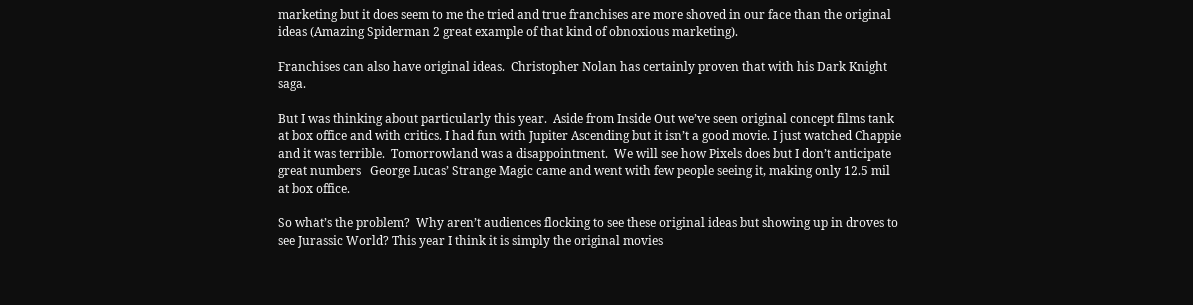marketing but it does seem to me the tried and true franchises are more shoved in our face than the original ideas (Amazing Spiderman 2 great example of that kind of obnoxious marketing).

Franchises can also have original ideas.  Christopher Nolan has certainly proven that with his Dark Knight saga.

But I was thinking about particularly this year.  Aside from Inside Out we’ve seen original concept films tank at box office and with critics. I had fun with Jupiter Ascending but it isn’t a good movie. I just watched Chappie and it was terrible.  Tomorrowland was a disappointment.  We will see how Pixels does but I don’t anticipate great numbers   George Lucas’ Strange Magic came and went with few people seeing it, making only 12.5 mil at box office.

So what’s the problem?  Why aren’t audiences flocking to see these original ideas but showing up in droves to see Jurassic World? This year I think it is simply the original movies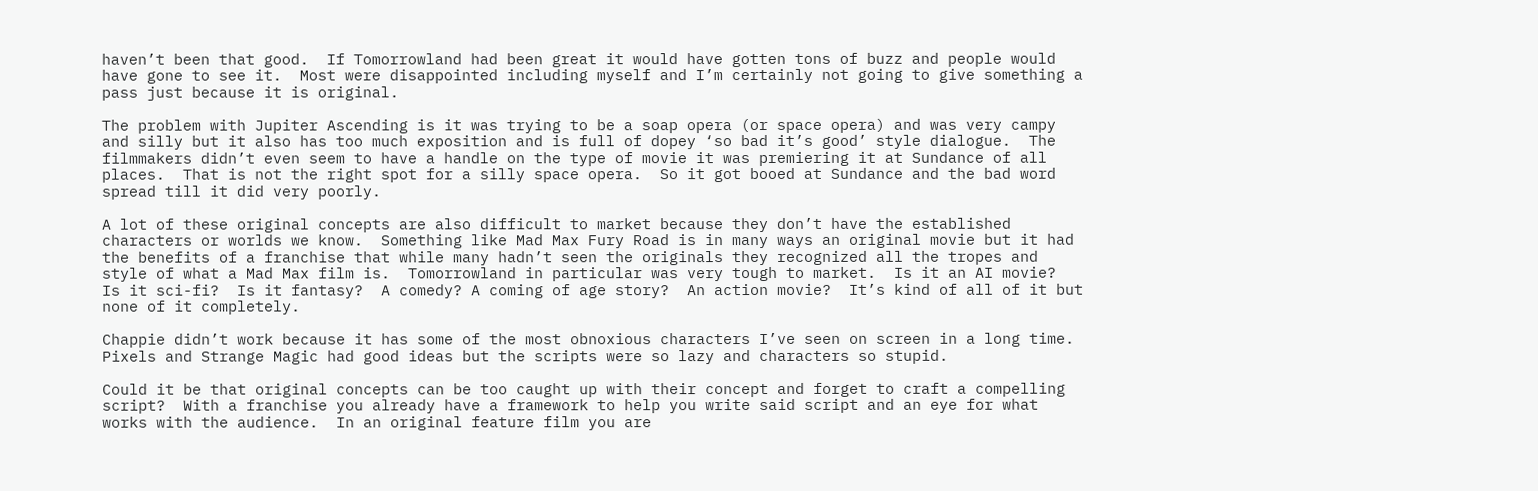haven’t been that good.  If Tomorrowland had been great it would have gotten tons of buzz and people would have gone to see it.  Most were disappointed including myself and I’m certainly not going to give something a pass just because it is original.

The problem with Jupiter Ascending is it was trying to be a soap opera (or space opera) and was very campy and silly but it also has too much exposition and is full of dopey ‘so bad it’s good’ style dialogue.  The filmmakers didn’t even seem to have a handle on the type of movie it was premiering it at Sundance of all places.  That is not the right spot for a silly space opera.  So it got booed at Sundance and the bad word spread till it did very poorly.

A lot of these original concepts are also difficult to market because they don’t have the established characters or worlds we know.  Something like Mad Max Fury Road is in many ways an original movie but it had the benefits of a franchise that while many hadn’t seen the originals they recognized all the tropes and style of what a Mad Max film is.  Tomorrowland in particular was very tough to market.  Is it an AI movie?  Is it sci-fi?  Is it fantasy?  A comedy? A coming of age story?  An action movie?  It’s kind of all of it but none of it completely.

Chappie didn’t work because it has some of the most obnoxious characters I’ve seen on screen in a long time.  Pixels and Strange Magic had good ideas but the scripts were so lazy and characters so stupid.

Could it be that original concepts can be too caught up with their concept and forget to craft a compelling script?  With a franchise you already have a framework to help you write said script and an eye for what works with the audience.  In an original feature film you are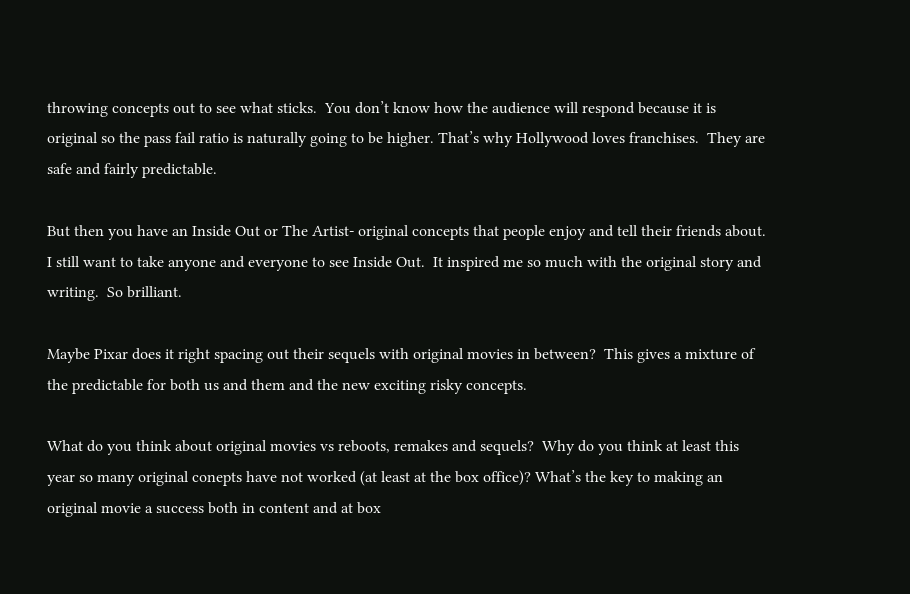throwing concepts out to see what sticks.  You don’t know how the audience will respond because it is original so the pass fail ratio is naturally going to be higher. That’s why Hollywood loves franchises.  They are safe and fairly predictable.

But then you have an Inside Out or The Artist- original concepts that people enjoy and tell their friends about.  I still want to take anyone and everyone to see Inside Out.  It inspired me so much with the original story and writing.  So brilliant.

Maybe Pixar does it right spacing out their sequels with original movies in between?  This gives a mixture of the predictable for both us and them and the new exciting risky concepts.

What do you think about original movies vs reboots, remakes and sequels?  Why do you think at least this year so many original conepts have not worked (at least at the box office)? What’s the key to making an original movie a success both in content and at box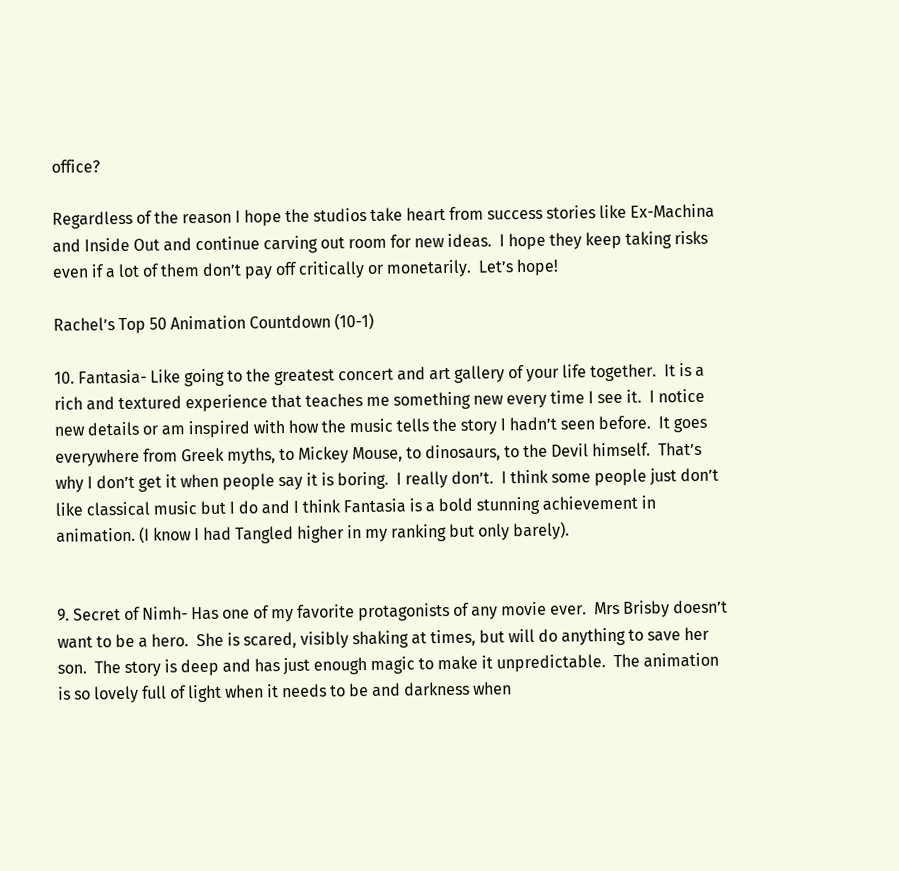office?

Regardless of the reason I hope the studios take heart from success stories like Ex-Machina and Inside Out and continue carving out room for new ideas.  I hope they keep taking risks even if a lot of them don’t pay off critically or monetarily.  Let’s hope!

Rachel’s Top 50 Animation Countdown (10-1)

10. Fantasia- Like going to the greatest concert and art gallery of your life together.  It is a rich and textured experience that teaches me something new every time I see it.  I notice new details or am inspired with how the music tells the story I hadn’t seen before.  It goes everywhere from Greek myths, to Mickey Mouse, to dinosaurs, to the Devil himself.  That’s why I don’t get it when people say it is boring.  I really don’t.  I think some people just don’t like classical music but I do and I think Fantasia is a bold stunning achievement in animation. (I know I had Tangled higher in my ranking but only barely).


9. Secret of Nimh- Has one of my favorite protagonists of any movie ever.  Mrs Brisby doesn’t want to be a hero.  She is scared, visibly shaking at times, but will do anything to save her son.  The story is deep and has just enough magic to make it unpredictable.  The animation is so lovely full of light when it needs to be and darkness when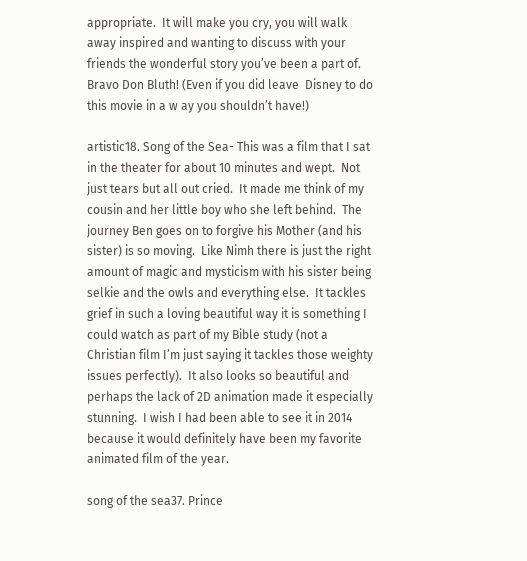appropriate.  It will make you cry, you will walk away inspired and wanting to discuss with your friends the wonderful story you’ve been a part of.  Bravo Don Bluth! (Even if you did leave  Disney to do this movie in a w ay you shouldn’t have!)

artistic18. Song of the Sea- This was a film that I sat in the theater for about 10 minutes and wept.  Not just tears but all out cried.  It made me think of my cousin and her little boy who she left behind.  The journey Ben goes on to forgive his Mother (and his sister) is so moving.  Like Nimh there is just the right amount of magic and mysticism with his sister being selkie and the owls and everything else.  It tackles grief in such a loving beautiful way it is something I could watch as part of my Bible study (not a Christian film I’m just saying it tackles those weighty issues perfectly).  It also looks so beautiful and perhaps the lack of 2D animation made it especially stunning.  I wish I had been able to see it in 2014 because it would definitely have been my favorite animated film of the year.

song of the sea37. Prince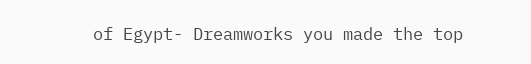of Egypt- Dreamworks you made the top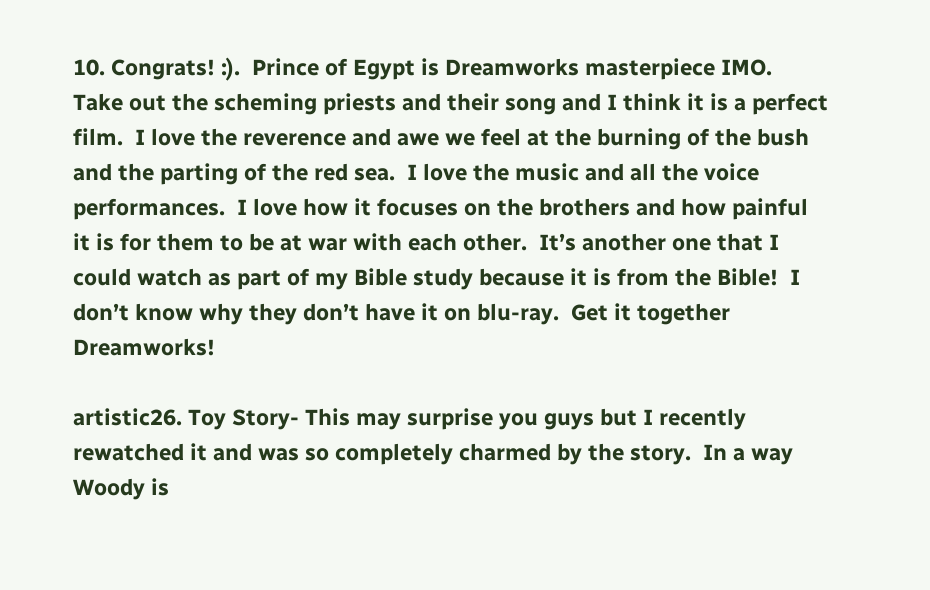10. Congrats! :).  Prince of Egypt is Dreamworks masterpiece IMO.   Take out the scheming priests and their song and I think it is a perfect film.  I love the reverence and awe we feel at the burning of the bush and the parting of the red sea.  I love the music and all the voice performances.  I love how it focuses on the brothers and how painful it is for them to be at war with each other.  It’s another one that I could watch as part of my Bible study because it is from the Bible!  I don’t know why they don’t have it on blu-ray.  Get it together Dreamworks!

artistic26. Toy Story- This may surprise you guys but I recently rewatched it and was so completely charmed by the story.  In a way Woody is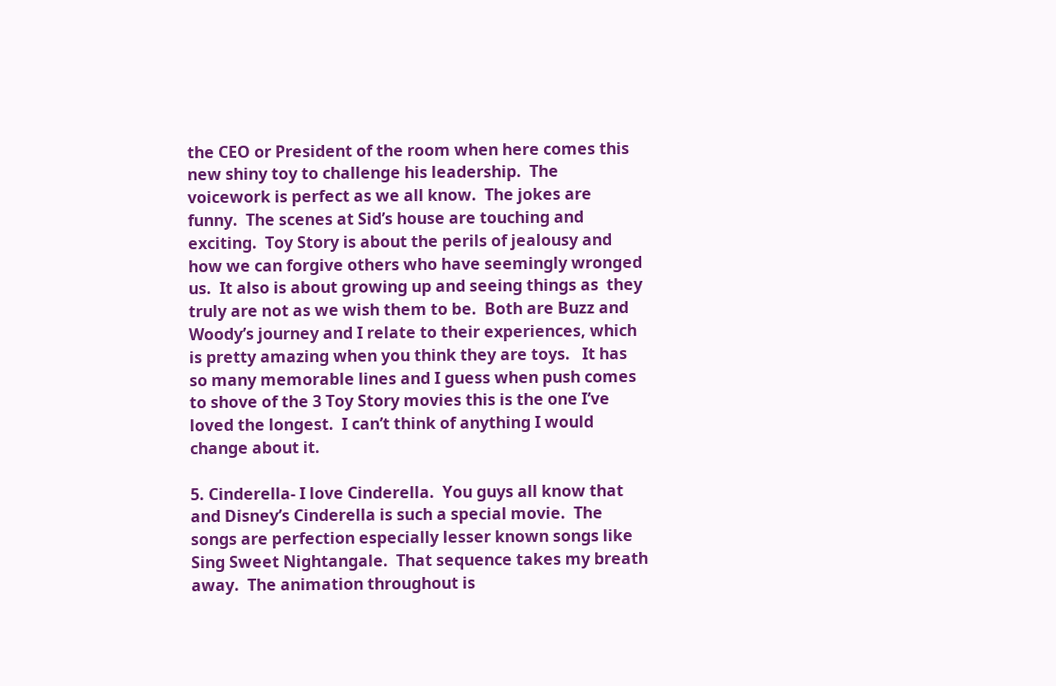the CEO or President of the room when here comes this new shiny toy to challenge his leadership.  The voicework is perfect as we all know.  The jokes are funny.  The scenes at Sid’s house are touching and exciting.  Toy Story is about the perils of jealousy and how we can forgive others who have seemingly wronged us.  It also is about growing up and seeing things as  they truly are not as we wish them to be.  Both are Buzz and Woody’s journey and I relate to their experiences, which is pretty amazing when you think they are toys.   It has so many memorable lines and I guess when push comes to shove of the 3 Toy Story movies this is the one I’ve loved the longest.  I can’t think of anything I would change about it.

5. Cinderella- I love Cinderella.  You guys all know that and Disney’s Cinderella is such a special movie.  The songs are perfection especially lesser known songs like Sing Sweet Nightangale.  That sequence takes my breath away.  The animation throughout is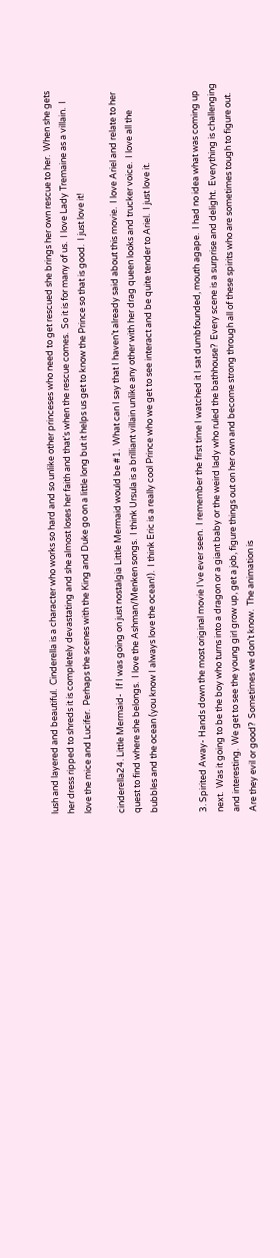lush and layered and beautiful.  Cinderella is a character who works so hard and so unlike other princeses who need to get rescued she brings her own rescue to her.  When she gets her dress ripped to shreds it is completely devastating and she almost loses her faith and that’s when the rescue comes.  So it is for many of us.  I love Lady Tremaine as a villain.  I love the mice and Lucifer.  Perhaps the scenes with the King and Duke go on a little long but it helps us get to know the Prince so that is good.  I just love it!

cinderella24. Little Mermaid-  If I was going on just nostalgia Little Mermaid would be #1.  What can I say that I haven’t already said about this movie.  I love Ariel and relate to her quest to find where she belongs.  I love the Ashman/Menken songs.  I think Ursula is a brilliant villain unlike any other with her drag queen looks and trucker voice.  I love all the bubbles and the ocean (you know I always love the ocean!).  I think Eric is a really cool Prince who we get to see interact and be quite tender to Ariel.  I just love it.


3. Spirited Away- Hands down the most original movie I’ve ever seen.  I remember the first time I watched it I sat dumbfounded, mouth agape.  I had no idea what was coming up next.  Was it going to be the boy who turns into a dragon or a giant baby or the weird lady who ruled the bathhouse?  Every scene is a surprise and delight.  Everything is challenging and interesting.  We get to see the young girl grow up, get a job, figure things out on her own and become strong through all of these spirits who are sometimes tough to figure out.  Are they evil or good?  Sometimes we don’t know.  The animation is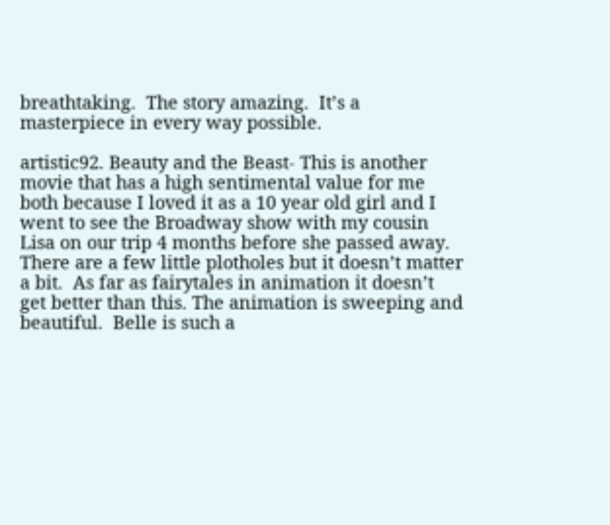breathtaking.  The story amazing.  It’s a masterpiece in every way possible.

artistic92. Beauty and the Beast- This is another movie that has a high sentimental value for me both because I loved it as a 10 year old girl and I went to see the Broadway show with my cousin Lisa on our trip 4 months before she passed away.  There are a few little plotholes but it doesn’t matter a bit.  As far as fairytales in animation it doesn’t get better than this. The animation is sweeping and beautiful.  Belle is such a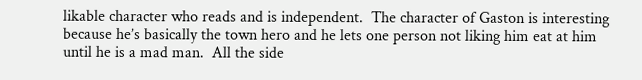likable character who reads and is independent.  The character of Gaston is interesting because he’s basically the town hero and he lets one person not liking him eat at him until he is a mad man.  All the side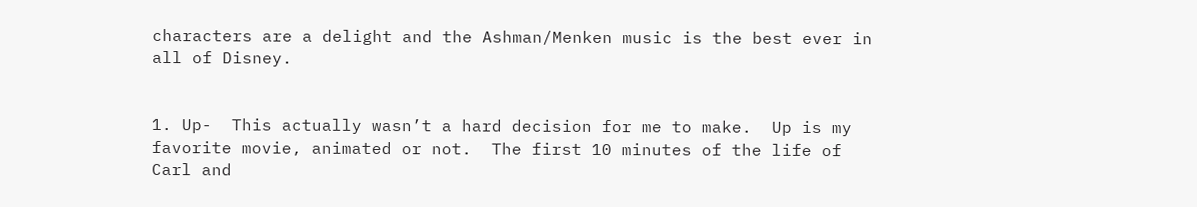characters are a delight and the Ashman/Menken music is the best ever in all of Disney.


1. Up-  This actually wasn’t a hard decision for me to make.  Up is my favorite movie, animated or not.  The first 10 minutes of the life of Carl and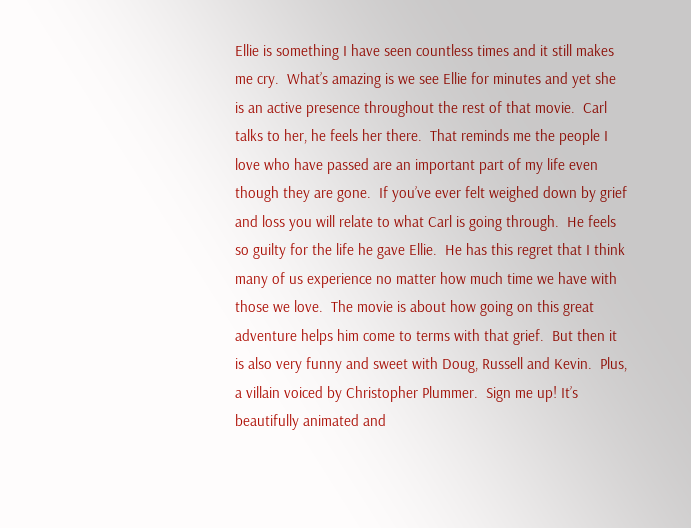Ellie is something I have seen countless times and it still makes me cry.  What’s amazing is we see Ellie for minutes and yet she is an active presence throughout the rest of that movie.  Carl talks to her, he feels her there.  That reminds me the people I love who have passed are an important part of my life even though they are gone.  If you’ve ever felt weighed down by grief and loss you will relate to what Carl is going through.  He feels so guilty for the life he gave Ellie.  He has this regret that I think many of us experience no matter how much time we have with those we love.  The movie is about how going on this great adventure helps him come to terms with that grief.  But then it is also very funny and sweet with Doug, Russell and Kevin.  Plus, a villain voiced by Christopher Plummer.  Sign me up! It’s beautifully animated and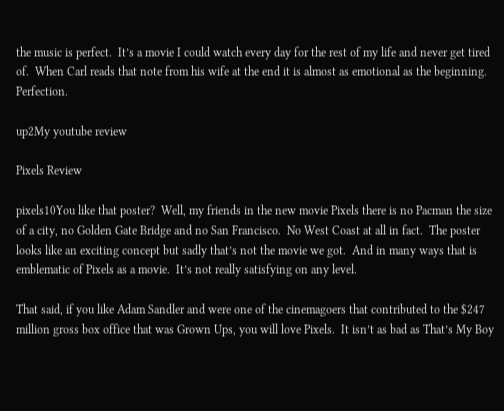the music is perfect.  It’s a movie I could watch every day for the rest of my life and never get tired of.  When Carl reads that note from his wife at the end it is almost as emotional as the beginning.  Perfection.

up2My youtube review

Pixels Review

pixels10You like that poster?  Well, my friends in the new movie Pixels there is no Pacman the size of a city, no Golden Gate Bridge and no San Francisco.  No West Coast at all in fact.  The poster looks like an exciting concept but sadly that’s not the movie we got.  And in many ways that is emblematic of Pixels as a movie.  It’s not really satisfying on any level.

That said, if you like Adam Sandler and were one of the cinemagoers that contributed to the $247 million gross box office that was Grown Ups, you will love Pixels.  It isn’t as bad as That’s My Boy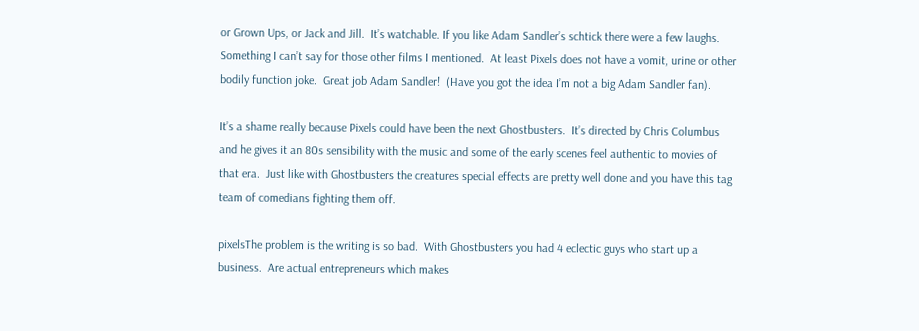or Grown Ups, or Jack and Jill.  It’s watchable. If you like Adam Sandler’s schtick there were a few laughs.  Something I can’t say for those other films I mentioned.  At least Pixels does not have a vomit, urine or other bodily function joke.  Great job Adam Sandler!  (Have you got the idea I’m not a big Adam Sandler fan).

It’s a shame really because Pixels could have been the next Ghostbusters.  It’s directed by Chris Columbus and he gives it an 80s sensibility with the music and some of the early scenes feel authentic to movies of that era.  Just like with Ghostbusters the creatures special effects are pretty well done and you have this tag team of comedians fighting them off.

pixelsThe problem is the writing is so bad.  With Ghostbusters you had 4 eclectic guys who start up a business.  Are actual entrepreneurs which makes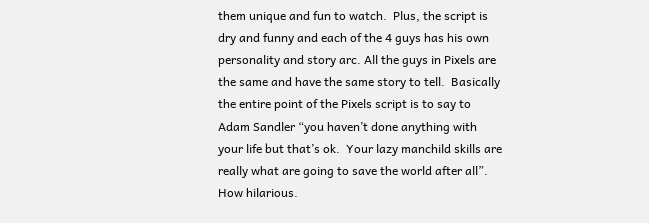them unique and fun to watch.  Plus, the script is dry and funny and each of the 4 guys has his own personality and story arc. All the guys in Pixels are the same and have the same story to tell.  Basically the entire point of the Pixels script is to say to Adam Sandler “you haven’t done anything with your life but that’s ok.  Your lazy manchild skills are really what are going to save the world after all”.  How hilarious.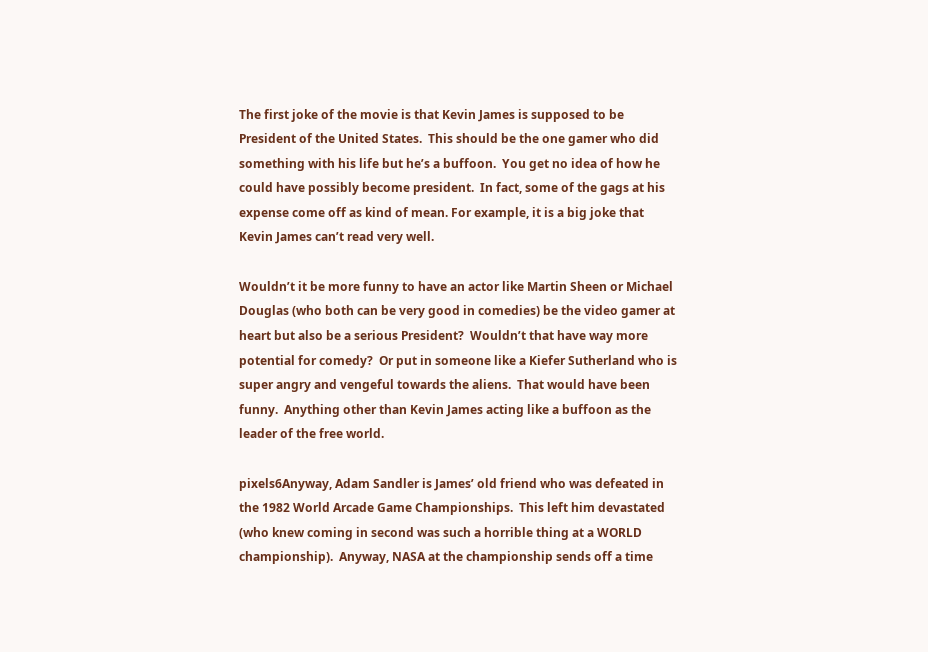The first joke of the movie is that Kevin James is supposed to be President of the United States.  This should be the one gamer who did something with his life but he’s a buffoon.  You get no idea of how he could have possibly become president.  In fact, some of the gags at his expense come off as kind of mean. For example, it is a big joke that Kevin James can’t read very well.

Wouldn’t it be more funny to have an actor like Martin Sheen or Michael Douglas (who both can be very good in comedies) be the video gamer at heart but also be a serious President?  Wouldn’t that have way more potential for comedy?  Or put in someone like a Kiefer Sutherland who is super angry and vengeful towards the aliens.  That would have been funny.  Anything other than Kevin James acting like a buffoon as the leader of the free world.

pixels6Anyway, Adam Sandler is James’ old friend who was defeated in the 1982 World Arcade Game Championships.  This left him devastated (who knew coming in second was such a horrible thing at a WORLD championship).  Anyway, NASA at the championship sends off a time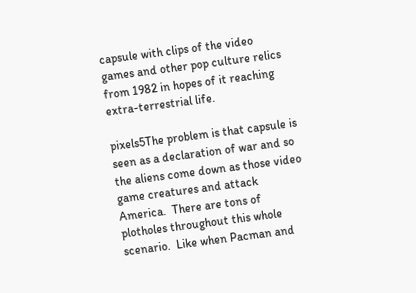capsule with clips of the video games and other pop culture relics from 1982 in hopes of it reaching extra-terrestrial life.

pixels5The problem is that capsule is seen as a declaration of war and so the aliens come down as those video game creatures and attack America.  There are tons of plotholes throughout this whole scenario.  Like when Pacman and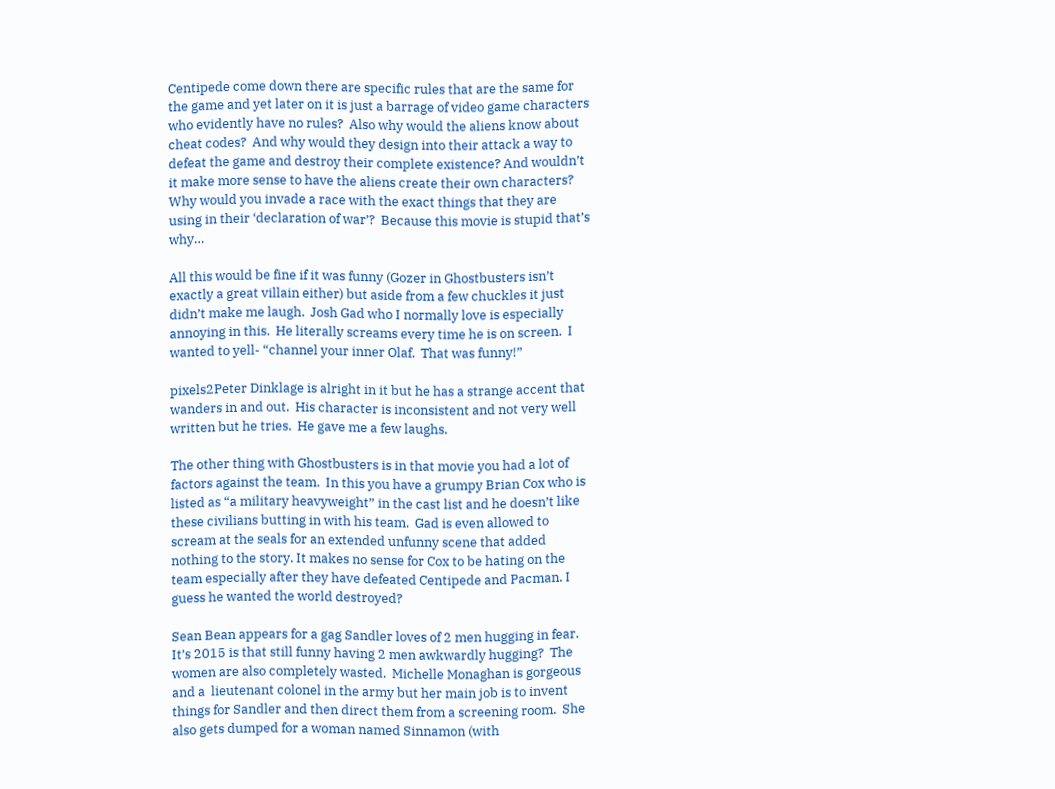Centipede come down there are specific rules that are the same for the game and yet later on it is just a barrage of video game characters who evidently have no rules?  Also why would the aliens know about cheat codes?  And why would they design into their attack a way to defeat the game and destroy their complete existence? And wouldn’t it make more sense to have the aliens create their own characters? Why would you invade a race with the exact things that they are using in their ‘declaration of war’?  Because this movie is stupid that’s why…

All this would be fine if it was funny (Gozer in Ghostbusters isn’t exactly a great villain either) but aside from a few chuckles it just didn’t make me laugh.  Josh Gad who I normally love is especially annoying in this.  He literally screams every time he is on screen.  I wanted to yell- “channel your inner Olaf.  That was funny!”

pixels2Peter Dinklage is alright in it but he has a strange accent that wanders in and out.  His character is inconsistent and not very well written but he tries.  He gave me a few laughs.

The other thing with Ghostbusters is in that movie you had a lot of factors against the team.  In this you have a grumpy Brian Cox who is listed as “a military heavyweight” in the cast list and he doesn’t like these civilians butting in with his team.  Gad is even allowed to scream at the seals for an extended unfunny scene that added nothing to the story. It makes no sense for Cox to be hating on the team especially after they have defeated Centipede and Pacman. I guess he wanted the world destroyed?

Sean Bean appears for a gag Sandler loves of 2 men hugging in fear.  It’s 2015 is that still funny having 2 men awkwardly hugging?  The women are also completely wasted.  Michelle Monaghan is gorgeous and a  lieutenant colonel in the army but her main job is to invent things for Sandler and then direct them from a screening room.  She also gets dumped for a woman named Sinnamon (with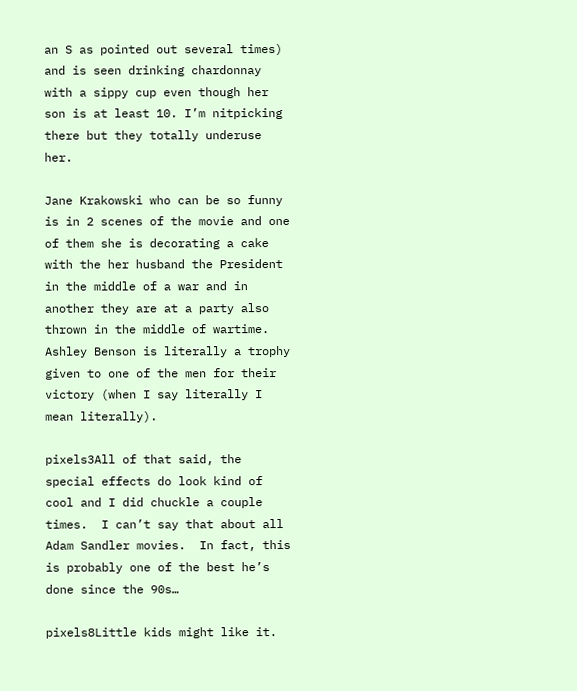an S as pointed out several times) and is seen drinking chardonnay with a sippy cup even though her son is at least 10. I’m nitpicking there but they totally underuse her.

Jane Krakowski who can be so funny is in 2 scenes of the movie and one of them she is decorating a cake with the her husband the President in the middle of a war and in another they are at a party also thrown in the middle of wartime.  Ashley Benson is literally a trophy given to one of the men for their victory (when I say literally I mean literally).

pixels3All of that said, the special effects do look kind of cool and I did chuckle a couple times.  I can’t say that about all Adam Sandler movies.  In fact, this is probably one of the best he’s done since the 90s…

pixels8Little kids might like it.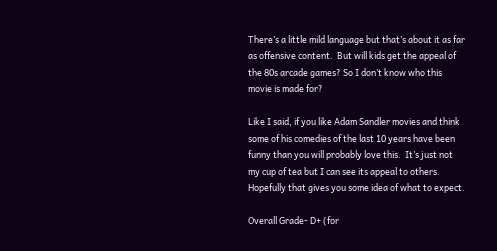There’s a little mild language but that’s about it as far as offensive content.  But will kids get the appeal of the 80s arcade games? So I don’t know who this movie is made for?

Like I said, if you like Adam Sandler movies and think some of his comedies of the last 10 years have been funny than you will probably love this.  It’s just not my cup of tea but I can see its appeal to others.  Hopefully that gives you some idea of what to expect.

Overall Grade- D+ (for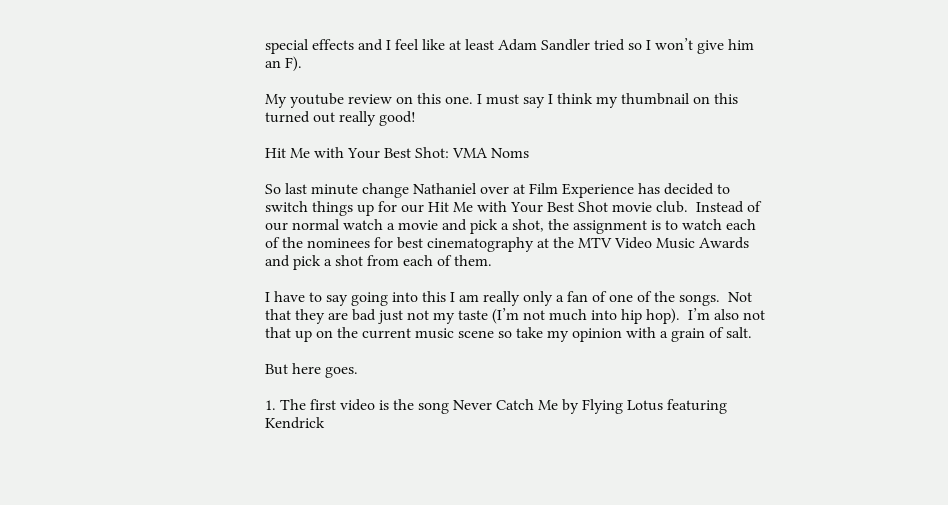special effects and I feel like at least Adam Sandler tried so I won’t give him an F).

My youtube review on this one. I must say I think my thumbnail on this turned out really good!

Hit Me with Your Best Shot: VMA Noms

So last minute change Nathaniel over at Film Experience has decided to switch things up for our Hit Me with Your Best Shot movie club.  Instead of our normal watch a movie and pick a shot, the assignment is to watch each of the nominees for best cinematography at the MTV Video Music Awards and pick a shot from each of them.

I have to say going into this I am really only a fan of one of the songs.  Not that they are bad just not my taste (I’m not much into hip hop).  I’m also not that up on the current music scene so take my opinion with a grain of salt.

But here goes.

1. The first video is the song Never Catch Me by Flying Lotus featuring Kendrick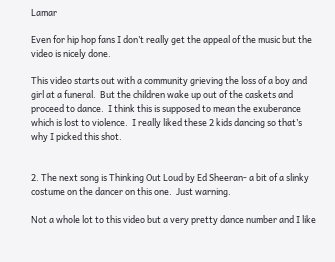Lamar

Even for hip hop fans I don’t really get the appeal of the music but the video is nicely done.

This video starts out with a community grieving the loss of a boy and girl at a funeral.  But the children wake up out of the caskets and proceed to dance.  I think this is supposed to mean the exuberance which is lost to violence.  I really liked these 2 kids dancing so that’s why I picked this shot.


2. The next song is Thinking Out Loud by Ed Sheeran- a bit of a slinky costume on the dancer on this one.  Just warning.

Not a whole lot to this video but a very pretty dance number and I like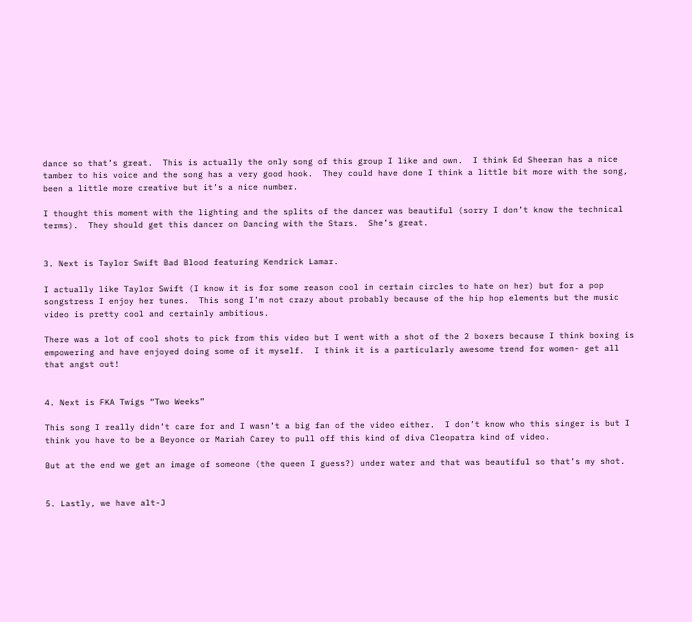dance so that’s great.  This is actually the only song of this group I like and own.  I think Ed Sheeran has a nice tamber to his voice and the song has a very good hook.  They could have done I think a little bit more with the song, been a little more creative but it’s a nice number.

I thought this moment with the lighting and the splits of the dancer was beautiful (sorry I don’t know the technical terms).  They should get this dancer on Dancing with the Stars.  She’s great.


3. Next is Taylor Swift Bad Blood featuring Kendrick Lamar.

I actually like Taylor Swift (I know it is for some reason cool in certain circles to hate on her) but for a pop songstress I enjoy her tunes.  This song I’m not crazy about probably because of the hip hop elements but the music video is pretty cool and certainly ambitious.

There was a lot of cool shots to pick from this video but I went with a shot of the 2 boxers because I think boxing is empowering and have enjoyed doing some of it myself.  I think it is a particularly awesome trend for women- get all that angst out!


4. Next is FKA Twigs “Two Weeks”

This song I really didn’t care for and I wasn’t a big fan of the video either.  I don’t know who this singer is but I think you have to be a Beyonce or Mariah Carey to pull off this kind of diva Cleopatra kind of video.

But at the end we get an image of someone (the queen I guess?) under water and that was beautiful so that’s my shot.


5. Lastly, we have alt-J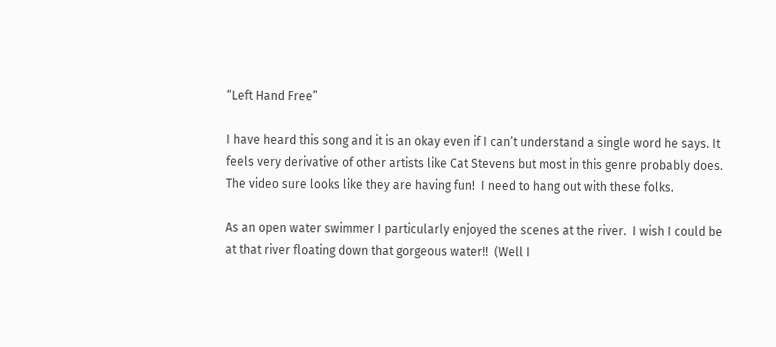“Left Hand Free”

I have heard this song and it is an okay even if I can’t understand a single word he says. It feels very derivative of other artists like Cat Stevens but most in this genre probably does.  The video sure looks like they are having fun!  I need to hang out with these folks.

As an open water swimmer I particularly enjoyed the scenes at the river.  I wish I could be at that river floating down that gorgeous water!!  (Well I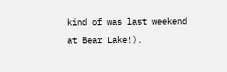kind of was last weekend at Bear Lake!).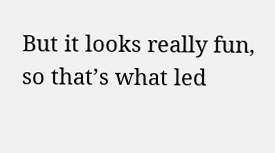But it looks really fun, so that’s what led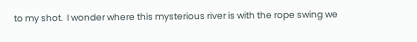to my shot.  I wonder where this mysterious river is with the rope swing we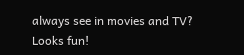always see in movies and TV? Looks fun!